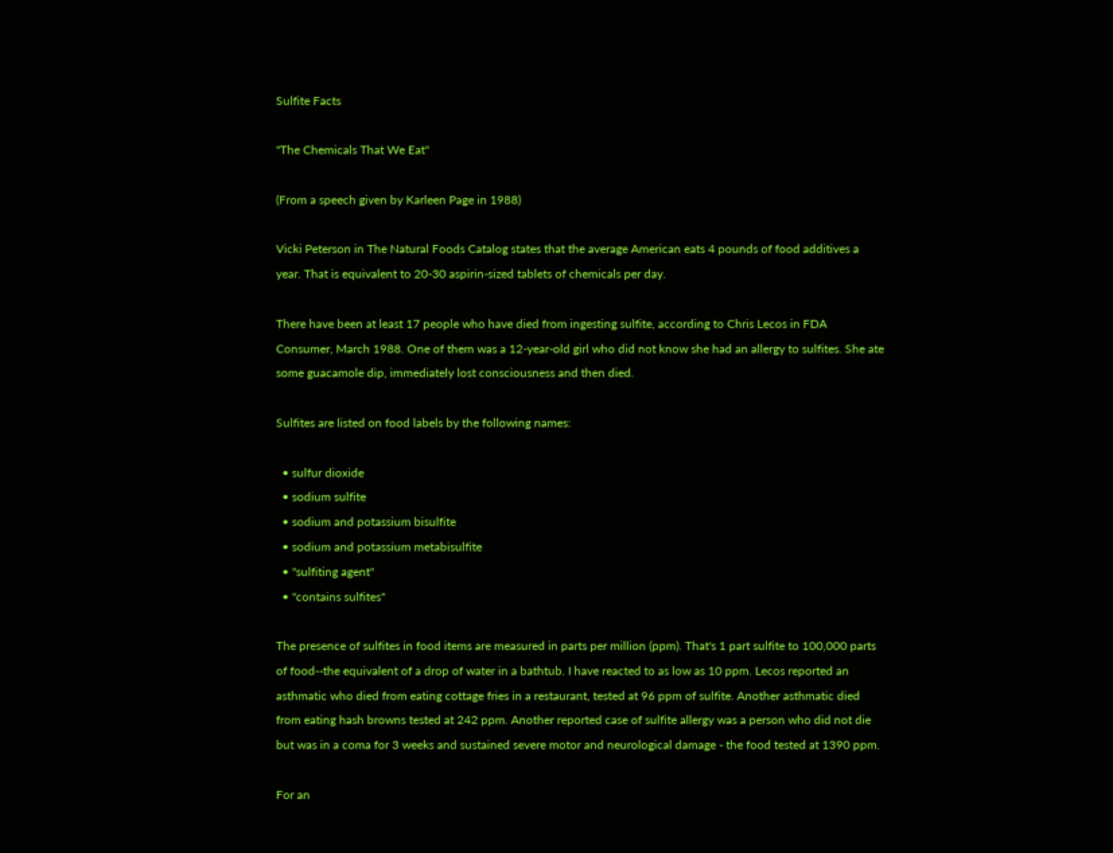Sulfite Facts

"The Chemicals That We Eat"

(From a speech given by Karleen Page in 1988)

Vicki Peterson in The Natural Foods Catalog states that the average American eats 4 pounds of food additives a year. That is equivalent to 20-30 aspirin-sized tablets of chemicals per day.

There have been at least 17 people who have died from ingesting sulfite, according to Chris Lecos in FDA Consumer, March 1988. One of them was a 12-year-old girl who did not know she had an allergy to sulfites. She ate some guacamole dip, immediately lost consciousness and then died.

Sulfites are listed on food labels by the following names:

  • sulfur dioxide
  • sodium sulfite
  • sodium and potassium bisulfite
  • sodium and potassium metabisulfite
  • "sulfiting agent"
  • "contains sulfites"

The presence of sulfites in food items are measured in parts per million (ppm). That's 1 part sulfite to 100,000 parts of food--the equivalent of a drop of water in a bathtub. I have reacted to as low as 10 ppm. Lecos reported an asthmatic who died from eating cottage fries in a restaurant, tested at 96 ppm of sulfite. Another asthmatic died from eating hash browns tested at 242 ppm. Another reported case of sulfite allergy was a person who did not die but was in a coma for 3 weeks and sustained severe motor and neurological damage - the food tested at 1390 ppm.

For an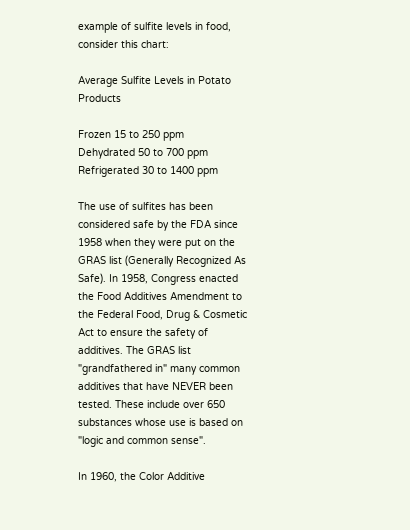example of sulfite levels in food, consider this chart:

Average Sulfite Levels in Potato Products

Frozen 15 to 250 ppm
Dehydrated 50 to 700 ppm
Refrigerated 30 to 1400 ppm

The use of sulfites has been considered safe by the FDA since 1958 when they were put on the GRAS list (Generally Recognized As Safe). In 1958, Congress enacted the Food Additives Amendment to the Federal Food, Drug & Cosmetic Act to ensure the safety of additives. The GRAS list "grandfathered in" many common additives that have NEVER been tested. These include over 650 substances whose use is based on "logic and common sense".

In 1960, the Color Additive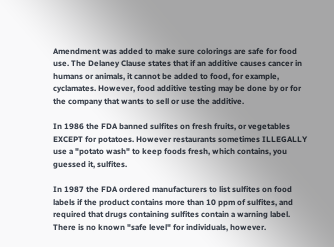Amendment was added to make sure colorings are safe for food use. The Delaney Clause states that if an additive causes cancer in humans or animals, it cannot be added to food, for example, cyclamates. However, food additive testing may be done by or for the company that wants to sell or use the additive.

In 1986 the FDA banned sulfites on fresh fruits, or vegetables EXCEPT for potatoes. However restaurants sometimes ILLEGALLY use a "potato wash" to keep foods fresh, which contains, you guessed it, sulfites.

In 1987 the FDA ordered manufacturers to list sulfites on food labels if the product contains more than 10 ppm of sulfites, and required that drugs containing sulfites contain a warning label. There is no known "safe level" for individuals, however.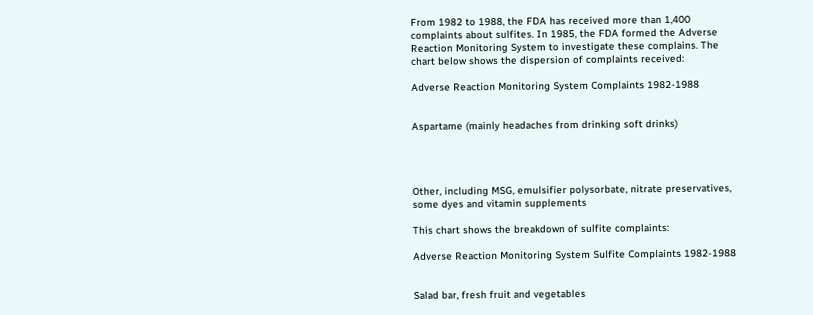From 1982 to 1988, the FDA has received more than 1,400 complaints about sulfites. In 1985, the FDA formed the Adverse Reaction Monitoring System to investigate these complains. The chart below shows the dispersion of complaints received:

Adverse Reaction Monitoring System Complaints 1982-1988


Aspartame (mainly headaches from drinking soft drinks)




Other, including MSG, emulsifier polysorbate, nitrate preservatives, some dyes and vitamin supplements

This chart shows the breakdown of sulfite complaints:

Adverse Reaction Monitoring System Sulfite Complaints 1982-1988


Salad bar, fresh fruit and vegetables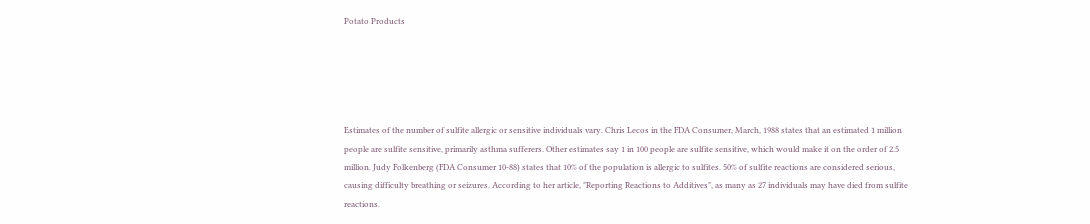Potato Products





Estimates of the number of sulfite allergic or sensitive individuals vary. Chris Lecos in the FDA Consumer, March, 1988 states that an estimated 1 million people are sulfite sensitive, primarily asthma sufferers. Other estimates say 1 in 100 people are sulfite sensitive, which would make it on the order of 2.5 million. Judy Folkenberg (FDA Consumer 10-88) states that 10% of the population is allergic to sulfites. 50% of sulfite reactions are considered serious, causing difficulty breathing or seizures. According to her article, "Reporting Reactions to Additives", as many as 27 individuals may have died from sulfite reactions.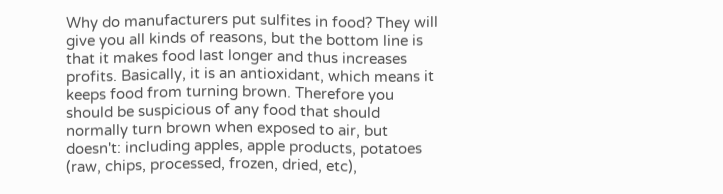Why do manufacturers put sulfites in food? They will give you all kinds of reasons, but the bottom line is that it makes food last longer and thus increases profits. Basically, it is an antioxidant, which means it keeps food from turning brown. Therefore you should be suspicious of any food that should normally turn brown when exposed to air, but doesn't: including apples, apple products, potatoes (raw, chips, processed, frozen, dried, etc),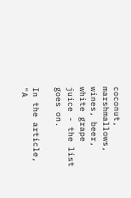coconut, marshmallows, wines, beer, white grape juice - the list goes on.

In the article, "A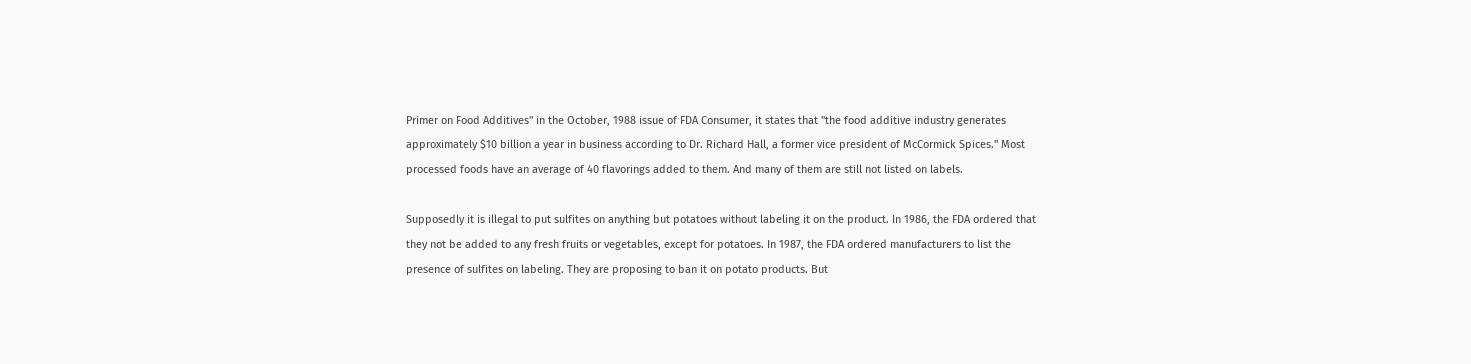Primer on Food Additives" in the October, 1988 issue of FDA Consumer, it states that "the food additive industry generates approximately $10 billion a year in business according to Dr. Richard Hall, a former vice president of McCormick Spices." Most processed foods have an average of 40 flavorings added to them. And many of them are still not listed on labels.

Supposedly it is illegal to put sulfites on anything but potatoes without labeling it on the product. In 1986, the FDA ordered that they not be added to any fresh fruits or vegetables, except for potatoes. In 1987, the FDA ordered manufacturers to list the presence of sulfites on labeling. They are proposing to ban it on potato products. But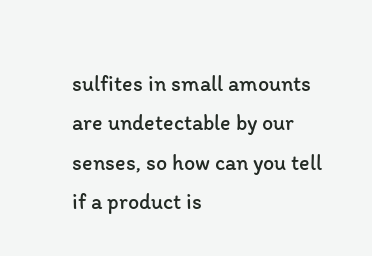sulfites in small amounts are undetectable by our senses, so how can you tell if a product is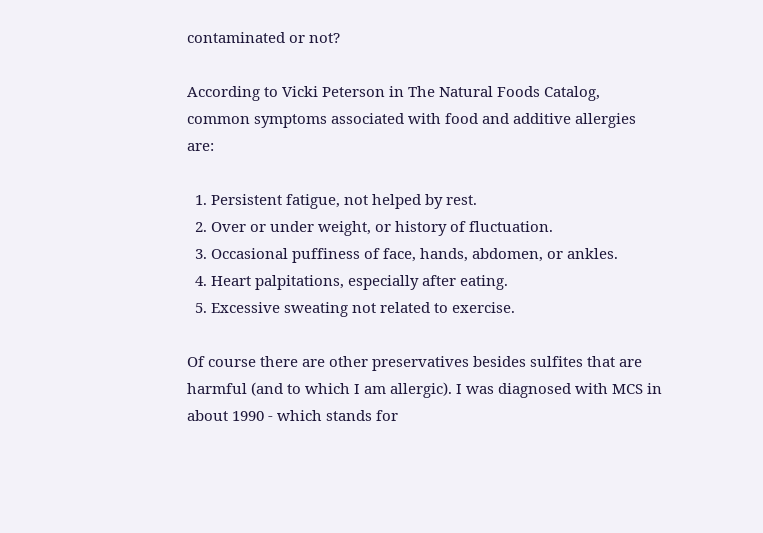contaminated or not?

According to Vicki Peterson in The Natural Foods Catalog, common symptoms associated with food and additive allergies are:

  1. Persistent fatigue, not helped by rest.
  2. Over or under weight, or history of fluctuation.
  3. Occasional puffiness of face, hands, abdomen, or ankles.
  4. Heart palpitations, especially after eating.
  5. Excessive sweating not related to exercise.

Of course there are other preservatives besides sulfites that are harmful (and to which I am allergic). I was diagnosed with MCS in about 1990 - which stands for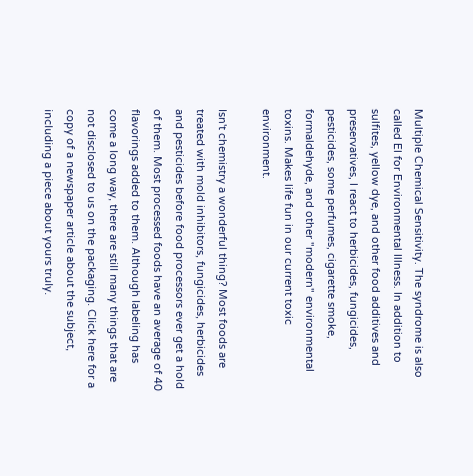Multiple Chemical Sensitivity. The syndrome is also called EI for Environmental Illness. In addition to sulfites, yellow dye, and other food additives and preservatives, I react to herbicides, fungicides, pesticides, some perfumes, cigarette smoke, formaldehyde, and other "modern" environmental toxins. Makes life fun in our current toxic environment.

Isn't chemistry a wonderful thing? Most foods are treated with mold inhibitors, fungicides, herbicides and pesticides before food processors ever get a hold of them. Most processed foods have an average of 40 flavorings added to them. Although labeling has come a long way, there are still many things that are not disclosed to us on the packaging. Click here for a copy of a newspaper article about the subject, including a piece about yours truly.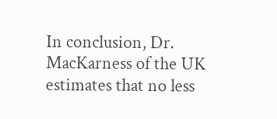In conclusion, Dr. MacKarness of the UK estimates that no less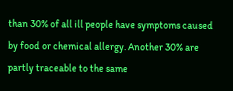than 30% of all ill people have symptoms caused by food or chemical allergy. Another 30% are partly traceable to the same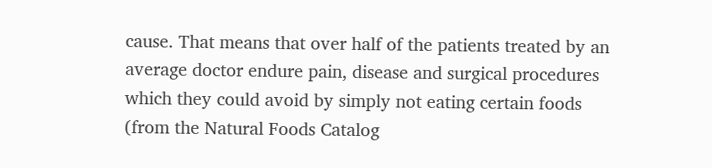cause. That means that over half of the patients treated by an average doctor endure pain, disease and surgical procedures which they could avoid by simply not eating certain foods (from the Natural Foods Catalog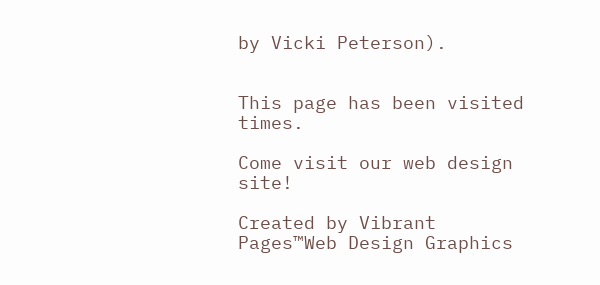by Vicki Peterson).


This page has been visited times.

Come visit our web design site!

Created by Vibrant Pages™Web Design Graphics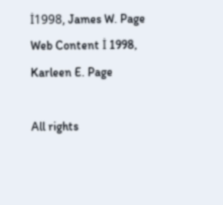İ1998, James W. Page
Web Content İ 1998, Karleen E. Page

All rights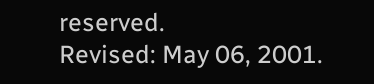reserved.
Revised: May 06, 2001.